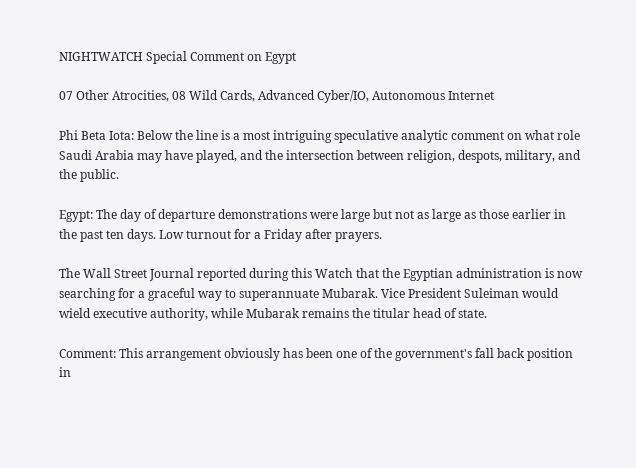NIGHTWATCH Special Comment on Egypt

07 Other Atrocities, 08 Wild Cards, Advanced Cyber/IO, Autonomous Internet

Phi Beta Iota: Below the line is a most intriguing speculative analytic comment on what role Saudi Arabia may have played, and the intersection between religion, despots, military, and the public.

Egypt: The day of departure demonstrations were large but not as large as those earlier in the past ten days. Low turnout for a Friday after prayers.

The Wall Street Journal reported during this Watch that the Egyptian administration is now searching for a graceful way to superannuate Mubarak. Vice President Suleiman would wield executive authority, while Mubarak remains the titular head of state.

Comment: This arrangement obviously has been one of the government's fall back position in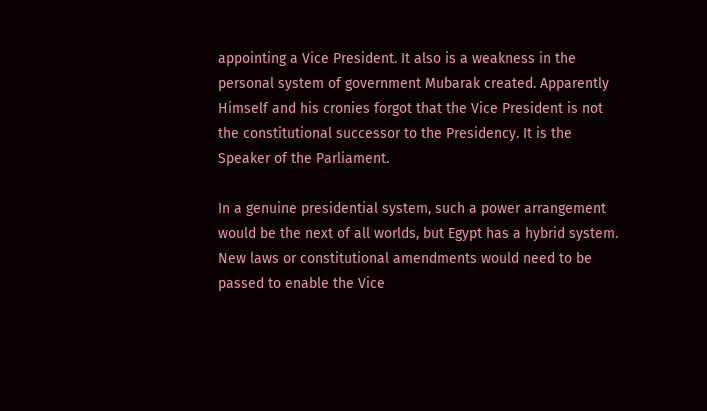appointing a Vice President. It also is a weakness in the personal system of government Mubarak created. Apparently Himself and his cronies forgot that the Vice President is not the constitutional successor to the Presidency. It is the Speaker of the Parliament.

In a genuine presidential system, such a power arrangement would be the next of all worlds, but Egypt has a hybrid system. New laws or constitutional amendments would need to be passed to enable the Vice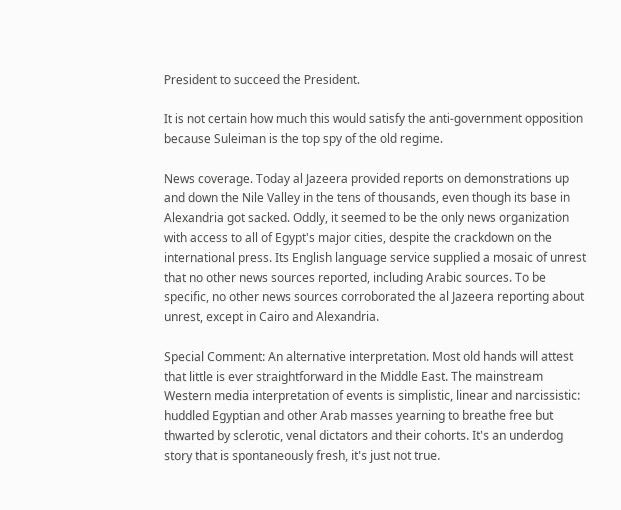President to succeed the President.

It is not certain how much this would satisfy the anti-government opposition because Suleiman is the top spy of the old regime.

News coverage. Today al Jazeera provided reports on demonstrations up and down the Nile Valley in the tens of thousands, even though its base in Alexandria got sacked. Oddly, it seemed to be the only news organization with access to all of Egypt's major cities, despite the crackdown on the international press. Its English language service supplied a mosaic of unrest that no other news sources reported, including Arabic sources. To be specific, no other news sources corroborated the al Jazeera reporting about unrest, except in Cairo and Alexandria.

Special Comment: An alternative interpretation. Most old hands will attest that little is ever straightforward in the Middle East. The mainstream Western media interpretation of events is simplistic, linear and narcissistic: huddled Egyptian and other Arab masses yearning to breathe free but thwarted by sclerotic, venal dictators and their cohorts. It's an underdog story that is spontaneously fresh, it's just not true.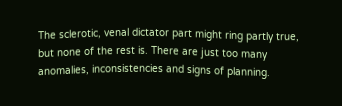The sclerotic, venal dictator part might ring partly true, but none of the rest is. There are just too many anomalies, inconsistencies and signs of planning.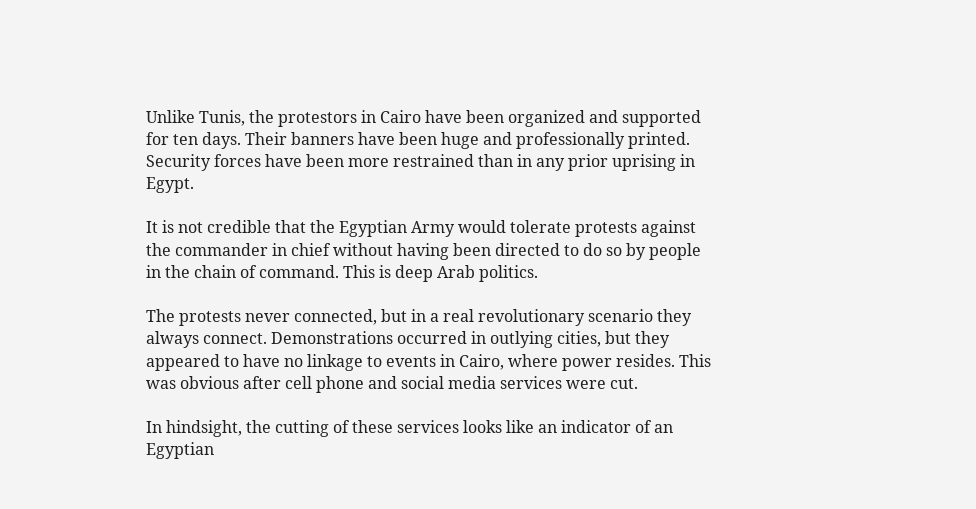Unlike Tunis, the protestors in Cairo have been organized and supported for ten days. Their banners have been huge and professionally printed. Security forces have been more restrained than in any prior uprising in Egypt.

It is not credible that the Egyptian Army would tolerate protests against the commander in chief without having been directed to do so by people in the chain of command. This is deep Arab politics.

The protests never connected, but in a real revolutionary scenario they always connect. Demonstrations occurred in outlying cities, but they appeared to have no linkage to events in Cairo, where power resides. This was obvious after cell phone and social media services were cut.

In hindsight, the cutting of these services looks like an indicator of an Egyptian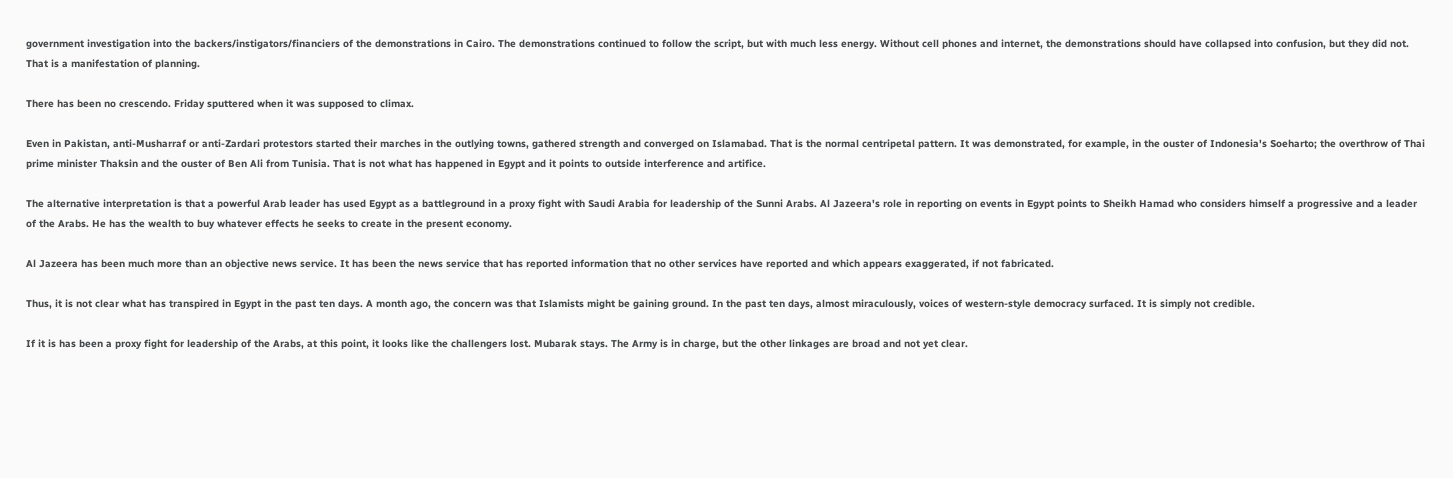government investigation into the backers/instigators/financiers of the demonstrations in Cairo. The demonstrations continued to follow the script, but with much less energy. Without cell phones and internet, the demonstrations should have collapsed into confusion, but they did not. That is a manifestation of planning.

There has been no crescendo. Friday sputtered when it was supposed to climax.

Even in Pakistan, anti-Musharraf or anti-Zardari protestors started their marches in the outlying towns, gathered strength and converged on Islamabad. That is the normal centripetal pattern. It was demonstrated, for example, in the ouster of Indonesia's Soeharto; the overthrow of Thai prime minister Thaksin and the ouster of Ben Ali from Tunisia. That is not what has happened in Egypt and it points to outside interference and artifice.

The alternative interpretation is that a powerful Arab leader has used Egypt as a battleground in a proxy fight with Saudi Arabia for leadership of the Sunni Arabs. Al Jazeera's role in reporting on events in Egypt points to Sheikh Hamad who considers himself a progressive and a leader of the Arabs. He has the wealth to buy whatever effects he seeks to create in the present economy.

Al Jazeera has been much more than an objective news service. It has been the news service that has reported information that no other services have reported and which appears exaggerated, if not fabricated.

Thus, it is not clear what has transpired in Egypt in the past ten days. A month ago, the concern was that Islamists might be gaining ground. In the past ten days, almost miraculously, voices of western-style democracy surfaced. It is simply not credible.

If it is has been a proxy fight for leadership of the Arabs, at this point, it looks like the challengers lost. Mubarak stays. The Army is in charge, but the other linkages are broad and not yet clear.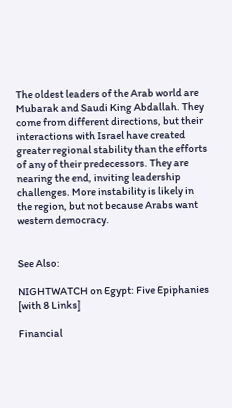The oldest leaders of the Arab world are Mubarak and Saudi King Abdallah. They come from different directions, but their interactions with Israel have created greater regional stability than the efforts of any of their predecessors. They are nearing the end, inviting leadership challenges. More instability is likely in the region, but not because Arabs want western democracy.


See Also:

NIGHTWATCH on Egypt: Five Epiphanies [with 8 Links]

Financial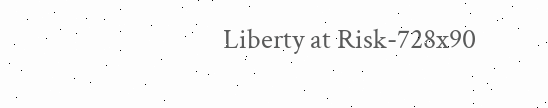Liberty at Risk-728x90